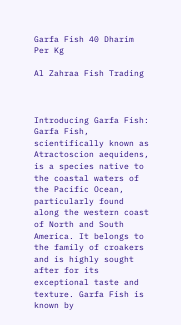Garfa Fish 40 Dharim Per Kg

Al Zahraa Fish Trading



Introducing Garfa Fish: Garfa Fish, scientifically known as Atractoscion aequidens, is a species native to the coastal waters of the Pacific Ocean, particularly found along the western coast of North and South America. It belongs to the family of croakers and is highly sought after for its exceptional taste and texture. Garfa Fish is known by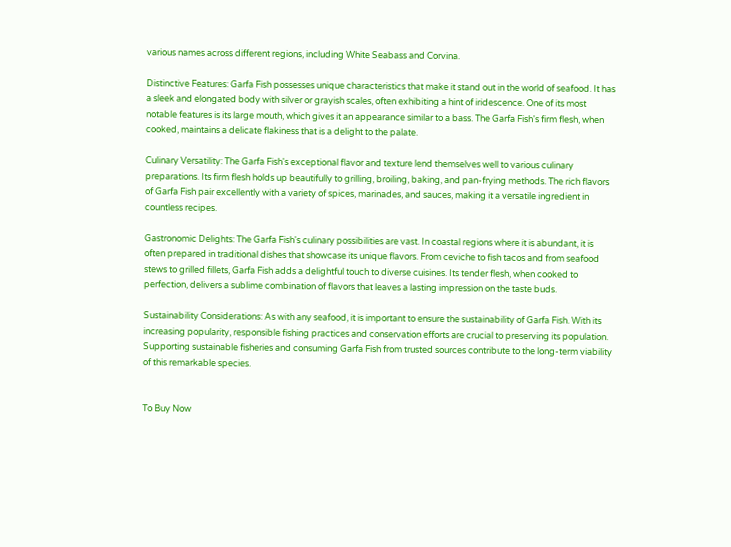various names across different regions, including White Seabass and Corvina.

Distinctive Features: Garfa Fish possesses unique characteristics that make it stand out in the world of seafood. It has a sleek and elongated body with silver or grayish scales, often exhibiting a hint of iridescence. One of its most notable features is its large mouth, which gives it an appearance similar to a bass. The Garfa Fish's firm flesh, when cooked, maintains a delicate flakiness that is a delight to the palate.

Culinary Versatility: The Garfa Fish's exceptional flavor and texture lend themselves well to various culinary preparations. Its firm flesh holds up beautifully to grilling, broiling, baking, and pan-frying methods. The rich flavors of Garfa Fish pair excellently with a variety of spices, marinades, and sauces, making it a versatile ingredient in countless recipes.

Gastronomic Delights: The Garfa Fish's culinary possibilities are vast. In coastal regions where it is abundant, it is often prepared in traditional dishes that showcase its unique flavors. From ceviche to fish tacos and from seafood stews to grilled fillets, Garfa Fish adds a delightful touch to diverse cuisines. Its tender flesh, when cooked to perfection, delivers a sublime combination of flavors that leaves a lasting impression on the taste buds.

Sustainability Considerations: As with any seafood, it is important to ensure the sustainability of Garfa Fish. With its increasing popularity, responsible fishing practices and conservation efforts are crucial to preserving its population. Supporting sustainable fisheries and consuming Garfa Fish from trusted sources contribute to the long-term viability of this remarkable species.


To Buy Now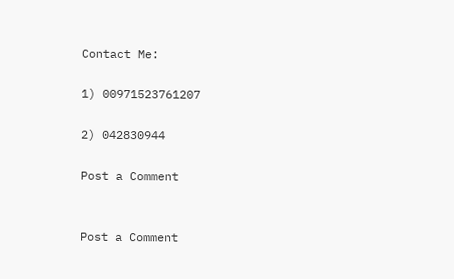Contact Me:

1) 00971523761207

2) 042830944

Post a Comment


Post a Comment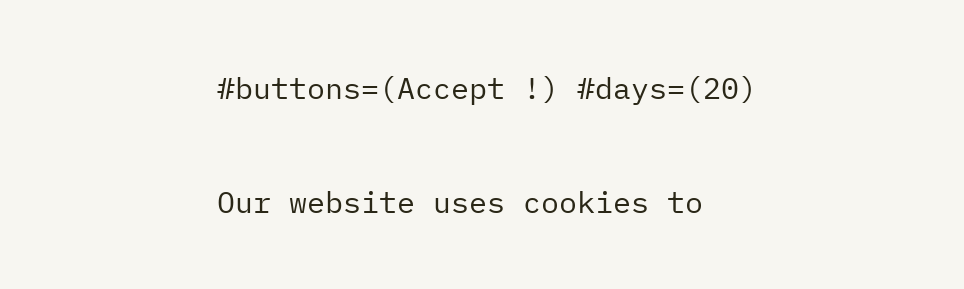#buttons=(Accept !) #days=(20)

Our website uses cookies to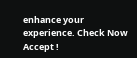enhance your experience. Check Now
Accept !